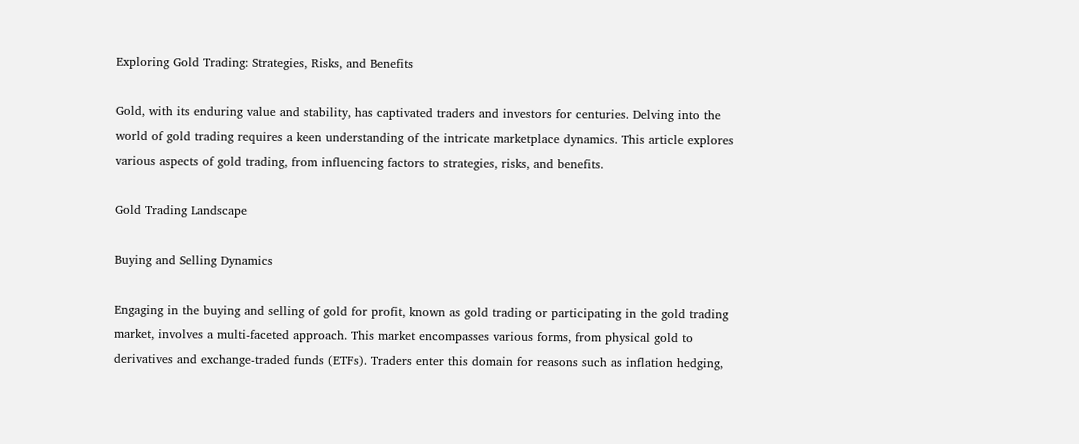Exploring Gold Trading: Strategies, Risks, and Benefits

Gold, with its enduring value and stability, has captivated traders and investors for centuries. Delving into the world of gold trading requires a keen understanding of the intricate marketplace dynamics. This article explores various aspects of gold trading, from influencing factors to strategies, risks, and benefits.

Gold Trading Landscape

Buying and Selling Dynamics

Engaging in the buying and selling of gold for profit, known as gold trading or participating in the gold trading market, involves a multi-faceted approach. This market encompasses various forms, from physical gold to derivatives and exchange-traded funds (ETFs). Traders enter this domain for reasons such as inflation hedging,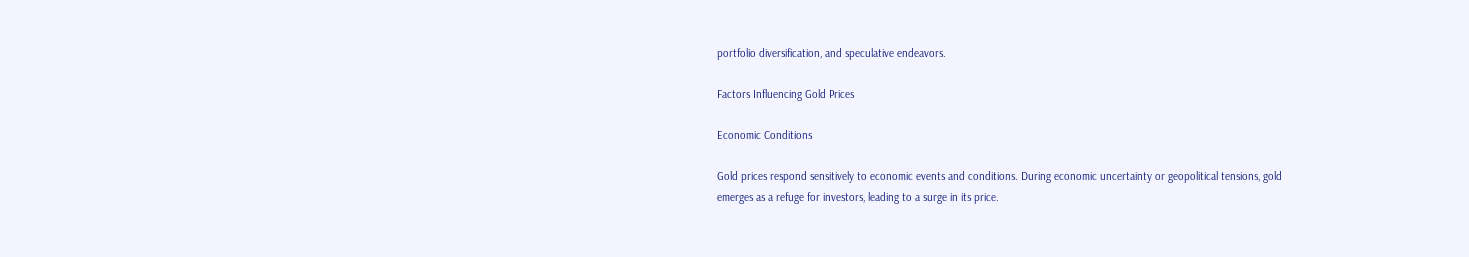portfolio diversification, and speculative endeavors.

Factors Influencing Gold Prices

Economic Conditions

Gold prices respond sensitively to economic events and conditions. During economic uncertainty or geopolitical tensions, gold emerges as a refuge for investors, leading to a surge in its price.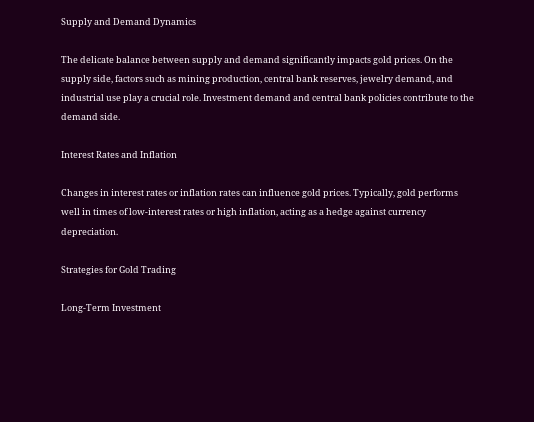Supply and Demand Dynamics

The delicate balance between supply and demand significantly impacts gold prices. On the supply side, factors such as mining production, central bank reserves, jewelry demand, and industrial use play a crucial role. Investment demand and central bank policies contribute to the demand side.

Interest Rates and Inflation

Changes in interest rates or inflation rates can influence gold prices. Typically, gold performs well in times of low-interest rates or high inflation, acting as a hedge against currency depreciation.

Strategies for Gold Trading

Long-Term Investment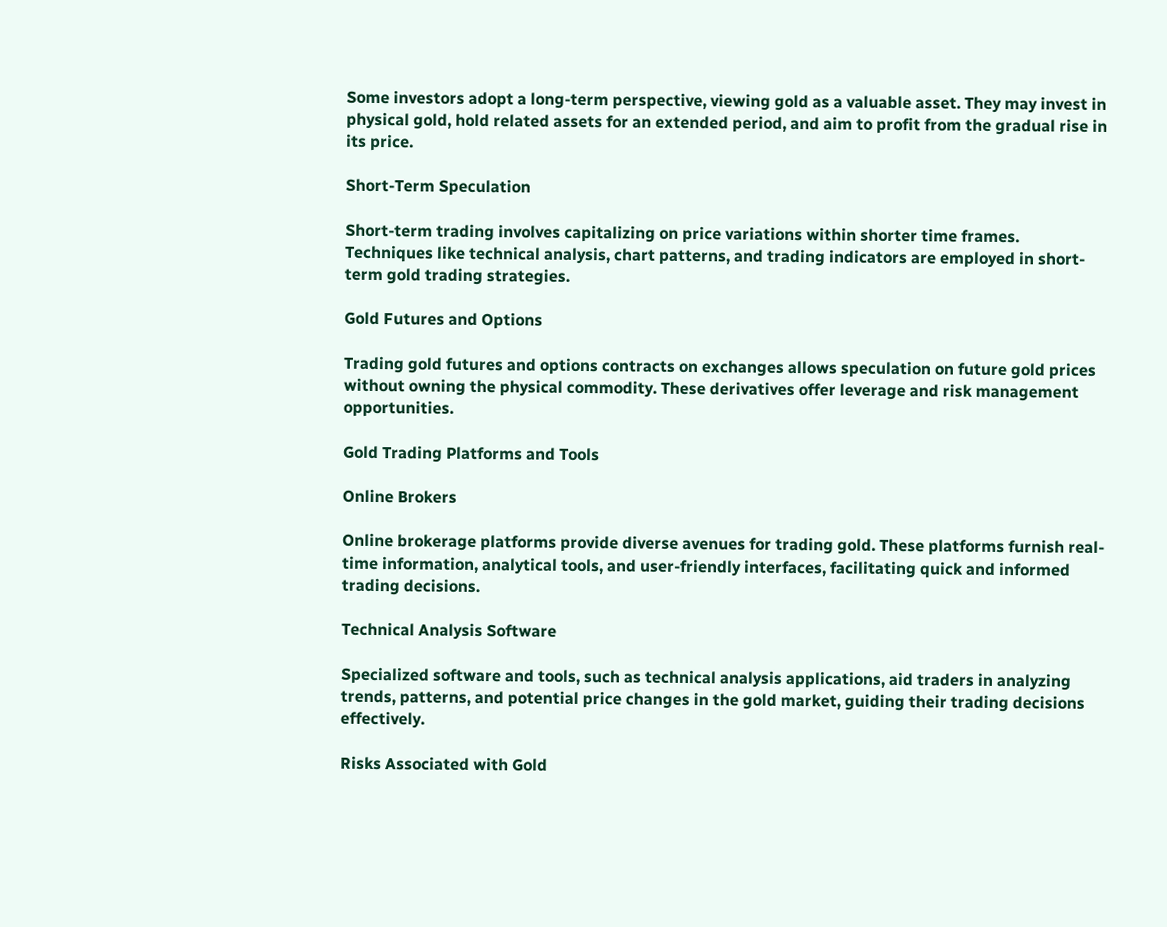Some investors adopt a long-term perspective, viewing gold as a valuable asset. They may invest in physical gold, hold related assets for an extended period, and aim to profit from the gradual rise in its price.

Short-Term Speculation

Short-term trading involves capitalizing on price variations within shorter time frames. Techniques like technical analysis, chart patterns, and trading indicators are employed in short-term gold trading strategies.

Gold Futures and Options

Trading gold futures and options contracts on exchanges allows speculation on future gold prices without owning the physical commodity. These derivatives offer leverage and risk management opportunities.

Gold Trading Platforms and Tools

Online Brokers

Online brokerage platforms provide diverse avenues for trading gold. These platforms furnish real-time information, analytical tools, and user-friendly interfaces, facilitating quick and informed trading decisions.

Technical Analysis Software

Specialized software and tools, such as technical analysis applications, aid traders in analyzing trends, patterns, and potential price changes in the gold market, guiding their trading decisions effectively.

Risks Associated with Gold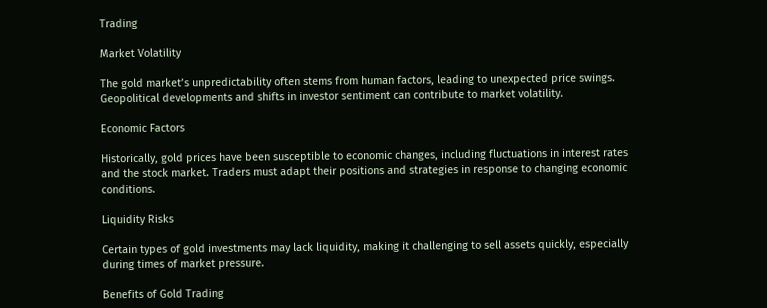Trading

Market Volatility

The gold market’s unpredictability often stems from human factors, leading to unexpected price swings. Geopolitical developments and shifts in investor sentiment can contribute to market volatility.

Economic Factors

Historically, gold prices have been susceptible to economic changes, including fluctuations in interest rates and the stock market. Traders must adapt their positions and strategies in response to changing economic conditions.

Liquidity Risks

Certain types of gold investments may lack liquidity, making it challenging to sell assets quickly, especially during times of market pressure.

Benefits of Gold Trading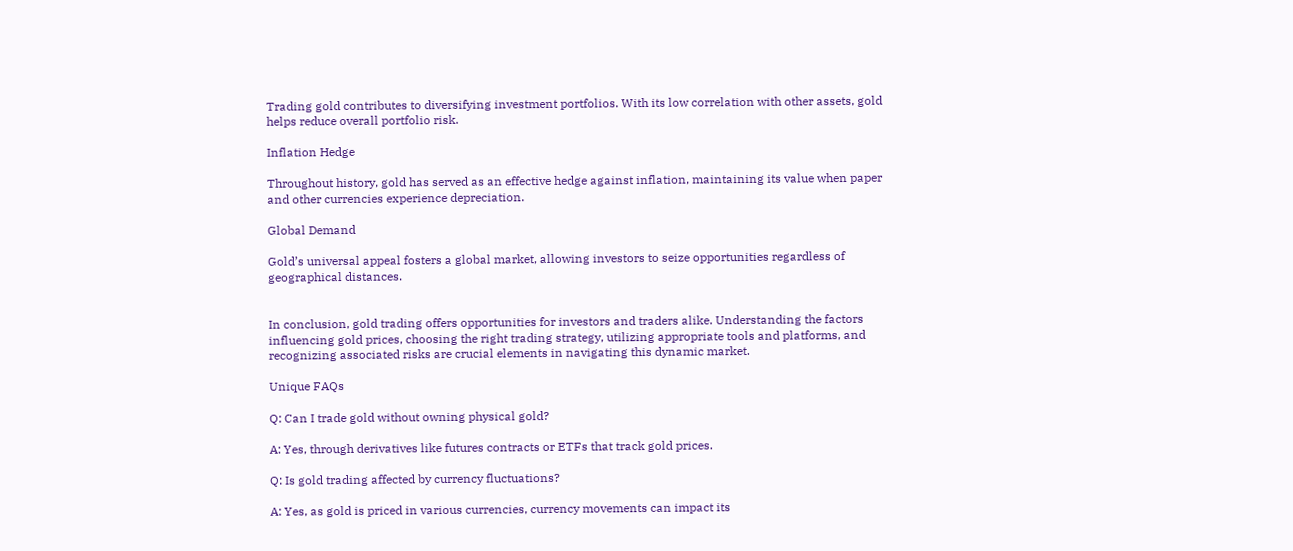Trading gold contributes to diversifying investment portfolios. With its low correlation with other assets, gold helps reduce overall portfolio risk.

Inflation Hedge

Throughout history, gold has served as an effective hedge against inflation, maintaining its value when paper and other currencies experience depreciation.

Global Demand

Gold’s universal appeal fosters a global market, allowing investors to seize opportunities regardless of geographical distances.


In conclusion, gold trading offers opportunities for investors and traders alike. Understanding the factors influencing gold prices, choosing the right trading strategy, utilizing appropriate tools and platforms, and recognizing associated risks are crucial elements in navigating this dynamic market.

Unique FAQs

Q: Can I trade gold without owning physical gold?

A: Yes, through derivatives like futures contracts or ETFs that track gold prices.

Q: Is gold trading affected by currency fluctuations?

A: Yes, as gold is priced in various currencies, currency movements can impact its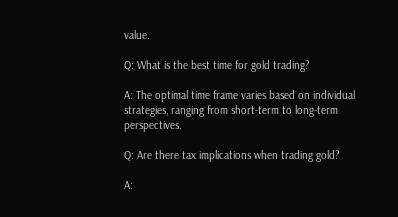value.

Q: What is the best time for gold trading?

A: The optimal time frame varies based on individual strategies, ranging from short-term to long-term perspectives.

Q: Are there tax implications when trading gold?

A: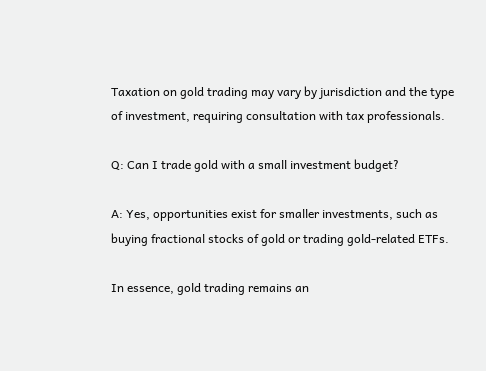Taxation on gold trading may vary by jurisdiction and the type of investment, requiring consultation with tax professionals.

Q: Can I trade gold with a small investment budget?

A: Yes, opportunities exist for smaller investments, such as buying fractional stocks of gold or trading gold-related ETFs.

In essence, gold trading remains an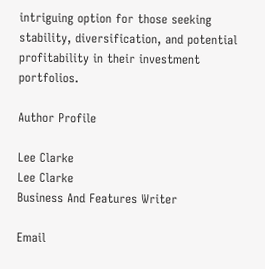intriguing option for those seeking stability, diversification, and potential profitability in their investment portfolios.

Author Profile

Lee Clarke
Lee Clarke
Business And Features Writer

Email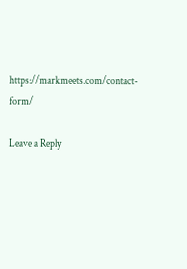https://markmeets.com/contact-form/

Leave a Reply